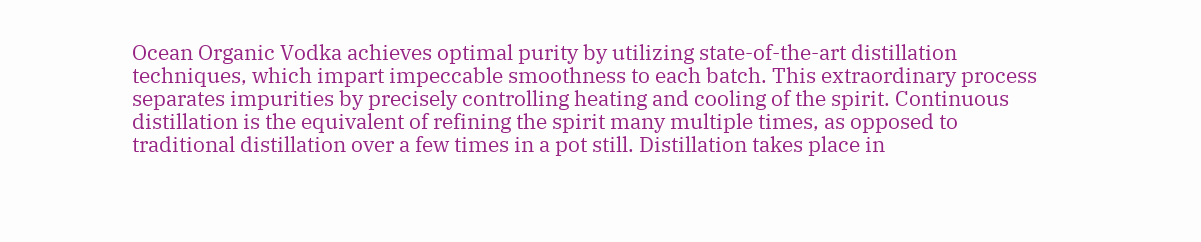Ocean Organic Vodka achieves optimal purity by utilizing state-of-the-art distillation techniques, which impart impeccable smoothness to each batch. This extraordinary process separates impurities by precisely controlling heating and cooling of the spirit. Continuous distillation is the equivalent of refining the spirit many multiple times, as opposed to traditional distillation over a few times in a pot still. Distillation takes place in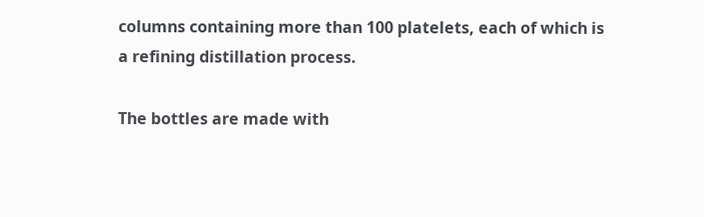columns containing more than 100 platelets, each of which is a refining distillation process.

The bottles are made with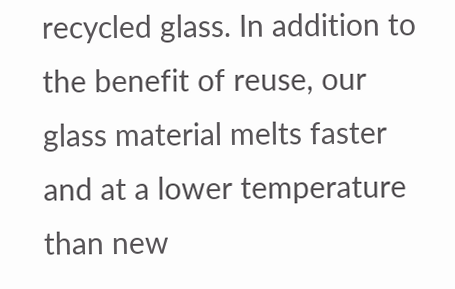recycled glass. In addition to the benefit of reuse, our glass material melts faster and at a lower temperature than new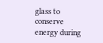glass to conserve energy during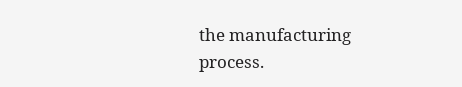the manufacturing process.